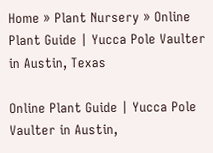Home » Plant Nursery » Online Plant Guide | Yucca Pole Vaulter in Austin, Texas

Online Plant Guide | Yucca Pole Vaulter in Austin,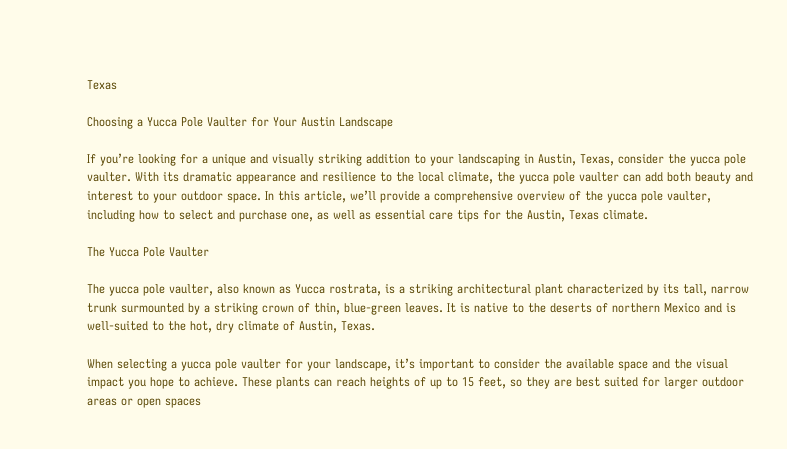Texas

Choosing a Yucca Pole Vaulter for Your Austin Landscape

If you’re looking for a unique and visually striking addition to your landscaping in Austin, Texas, consider the yucca pole vaulter. With its dramatic appearance and resilience to the local climate, the yucca pole vaulter can add both beauty and interest to your outdoor space. In this article, we’ll provide a comprehensive overview of the yucca pole vaulter, including how to select and purchase one, as well as essential care tips for the Austin, Texas climate.

The Yucca Pole Vaulter

The yucca pole vaulter, also known as Yucca rostrata, is a striking architectural plant characterized by its tall, narrow trunk surmounted by a striking crown of thin, blue-green leaves. It is native to the deserts of northern Mexico and is well-suited to the hot, dry climate of Austin, Texas.

When selecting a yucca pole vaulter for your landscape, it’s important to consider the available space and the visual impact you hope to achieve. These plants can reach heights of up to 15 feet, so they are best suited for larger outdoor areas or open spaces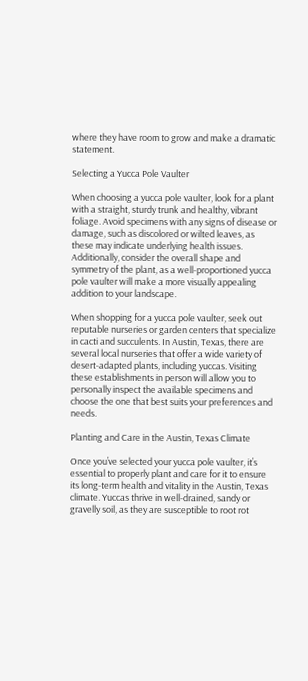where they have room to grow and make a dramatic statement.

Selecting a Yucca Pole Vaulter

When choosing a yucca pole vaulter, look for a plant with a straight, sturdy trunk and healthy, vibrant foliage. Avoid specimens with any signs of disease or damage, such as discolored or wilted leaves, as these may indicate underlying health issues. Additionally, consider the overall shape and symmetry of the plant, as a well-proportioned yucca pole vaulter will make a more visually appealing addition to your landscape.

When shopping for a yucca pole vaulter, seek out reputable nurseries or garden centers that specialize in cacti and succulents. In Austin, Texas, there are several local nurseries that offer a wide variety of desert-adapted plants, including yuccas. Visiting these establishments in person will allow you to personally inspect the available specimens and choose the one that best suits your preferences and needs.

Planting and Care in the Austin, Texas Climate

Once you’ve selected your yucca pole vaulter, it’s essential to properly plant and care for it to ensure its long-term health and vitality in the Austin, Texas climate. Yuccas thrive in well-drained, sandy or gravelly soil, as they are susceptible to root rot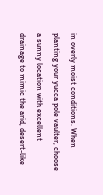in overly moist conditions. When planting your yucca pole vaulter, choose a sunny location with excellent drainage to mimic the arid, desert-like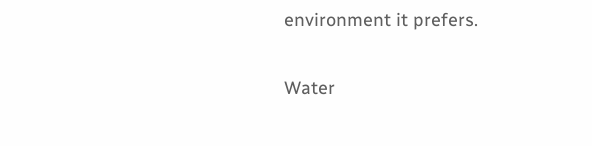environment it prefers.

Water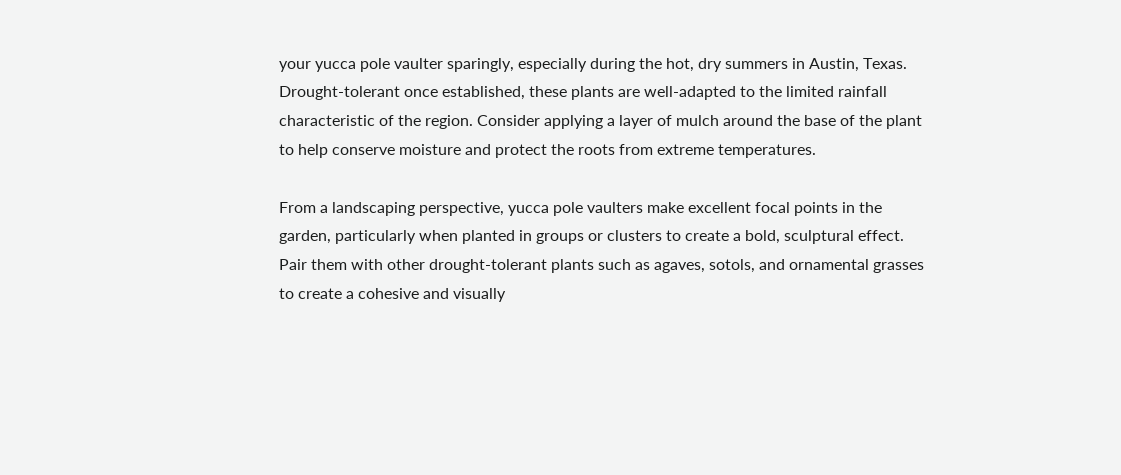your yucca pole vaulter sparingly, especially during the hot, dry summers in Austin, Texas. Drought-tolerant once established, these plants are well-adapted to the limited rainfall characteristic of the region. Consider applying a layer of mulch around the base of the plant to help conserve moisture and protect the roots from extreme temperatures.

From a landscaping perspective, yucca pole vaulters make excellent focal points in the garden, particularly when planted in groups or clusters to create a bold, sculptural effect. Pair them with other drought-tolerant plants such as agaves, sotols, and ornamental grasses to create a cohesive and visually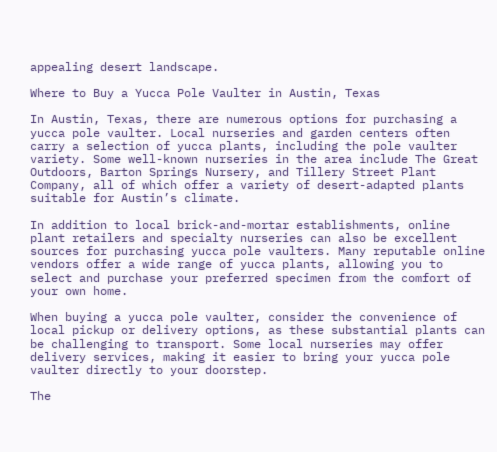appealing desert landscape.

Where to Buy a Yucca Pole Vaulter in Austin, Texas

In Austin, Texas, there are numerous options for purchasing a yucca pole vaulter. Local nurseries and garden centers often carry a selection of yucca plants, including the pole vaulter variety. Some well-known nurseries in the area include The Great Outdoors, Barton Springs Nursery, and Tillery Street Plant Company, all of which offer a variety of desert-adapted plants suitable for Austin’s climate.

In addition to local brick-and-mortar establishments, online plant retailers and specialty nurseries can also be excellent sources for purchasing yucca pole vaulters. Many reputable online vendors offer a wide range of yucca plants, allowing you to select and purchase your preferred specimen from the comfort of your own home.

When buying a yucca pole vaulter, consider the convenience of local pickup or delivery options, as these substantial plants can be challenging to transport. Some local nurseries may offer delivery services, making it easier to bring your yucca pole vaulter directly to your doorstep.

The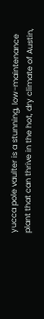yucca pole vaulter is a stunning, low-maintenance plant that can thrive in the hot, dry climate of Austin,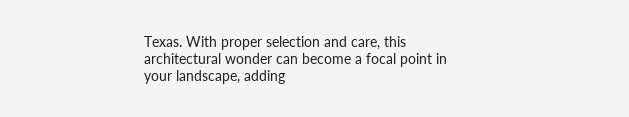Texas. With proper selection and care, this architectural wonder can become a focal point in your landscape, adding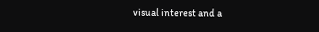visual interest and a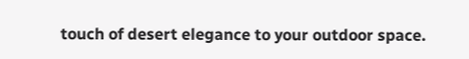touch of desert elegance to your outdoor space.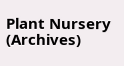Plant Nursery (Archives)